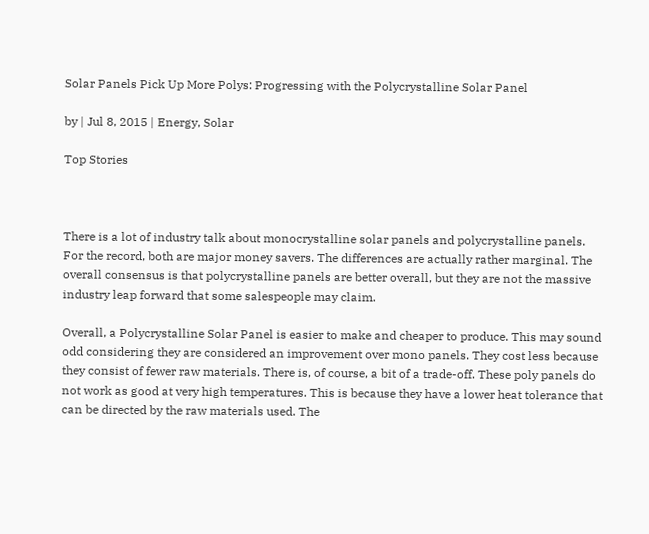Solar Panels Pick Up More Polys: Progressing with the Polycrystalline Solar Panel

by | Jul 8, 2015 | Energy, Solar

Top Stories



There is a lot of industry talk about monocrystalline solar panels and polycrystalline panels. For the record, both are major money savers. The differences are actually rather marginal. The overall consensus is that polycrystalline panels are better overall, but they are not the massive industry leap forward that some salespeople may claim.

Overall, a Polycrystalline Solar Panel is easier to make and cheaper to produce. This may sound odd considering they are considered an improvement over mono panels. They cost less because they consist of fewer raw materials. There is, of course, a bit of a trade-off. These poly panels do not work as good at very high temperatures. This is because they have a lower heat tolerance that can be directed by the raw materials used. The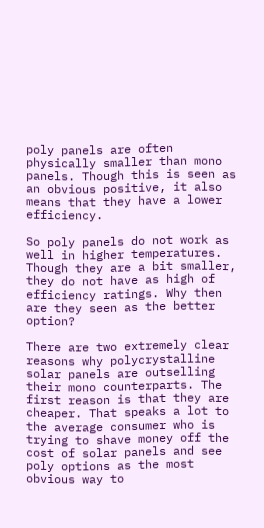poly panels are often physically smaller than mono panels. Though this is seen as an obvious positive, it also means that they have a lower efficiency.

So poly panels do not work as well in higher temperatures. Though they are a bit smaller, they do not have as high of efficiency ratings. Why then are they seen as the better option?

There are two extremely clear reasons why polycrystalline solar panels are outselling their mono counterparts. The first reason is that they are cheaper. That speaks a lot to the average consumer who is trying to shave money off the cost of solar panels and see poly options as the most obvious way to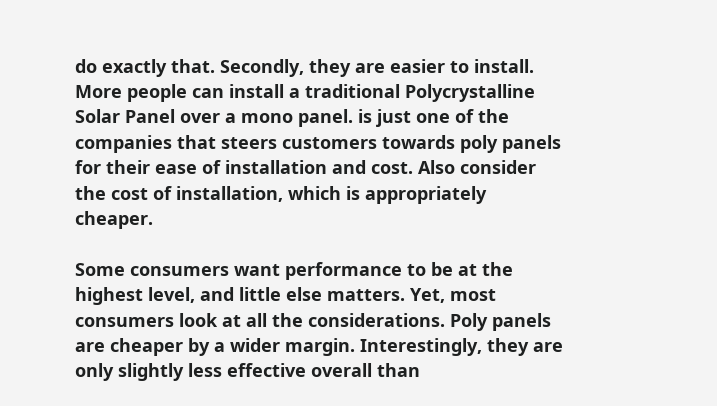do exactly that. Secondly, they are easier to install. More people can install a traditional Polycrystalline Solar Panel over a mono panel. is just one of the companies that steers customers towards poly panels for their ease of installation and cost. Also consider the cost of installation, which is appropriately cheaper.

Some consumers want performance to be at the highest level, and little else matters. Yet, most consumers look at all the considerations. Poly panels are cheaper by a wider margin. Interestingly, they are only slightly less effective overall than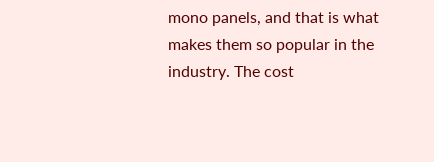mono panels, and that is what makes them so popular in the industry. The cost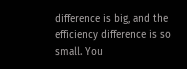difference is big, and the efficiency difference is so small. You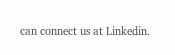can connect us at Linkedin.